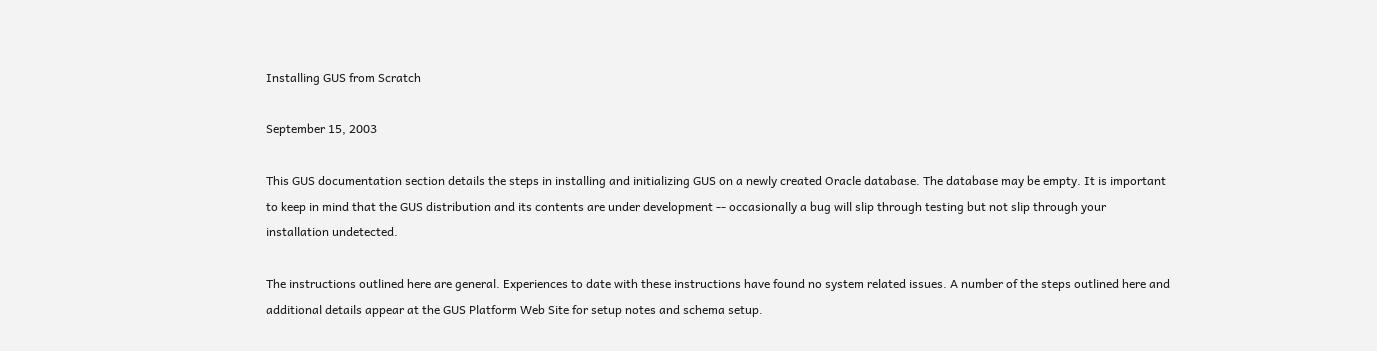Installing GUS from Scratch

September 15, 2003

This GUS documentation section details the steps in installing and initializing GUS on a newly created Oracle database. The database may be empty. It is important to keep in mind that the GUS distribution and its contents are under development -- occasionally a bug will slip through testing but not slip through your installation undetected.

The instructions outlined here are general. Experiences to date with these instructions have found no system related issues. A number of the steps outlined here and additional details appear at the GUS Platform Web Site for setup notes and schema setup.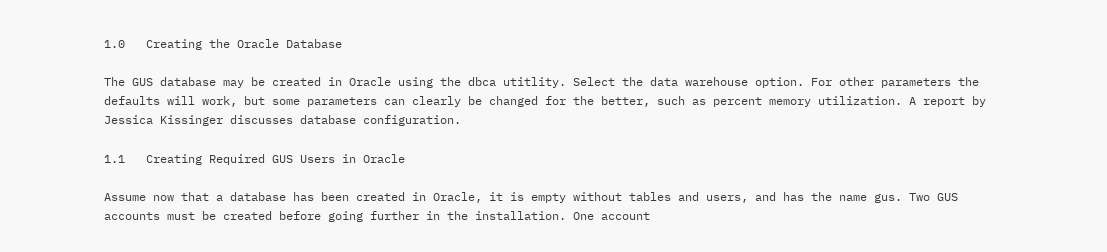1.0   Creating the Oracle Database

The GUS database may be created in Oracle using the dbca utitlity. Select the data warehouse option. For other parameters the defaults will work, but some parameters can clearly be changed for the better, such as percent memory utilization. A report by Jessica Kissinger discusses database configuration.

1.1   Creating Required GUS Users in Oracle

Assume now that a database has been created in Oracle, it is empty without tables and users, and has the name gus. Two GUS accounts must be created before going further in the installation. One account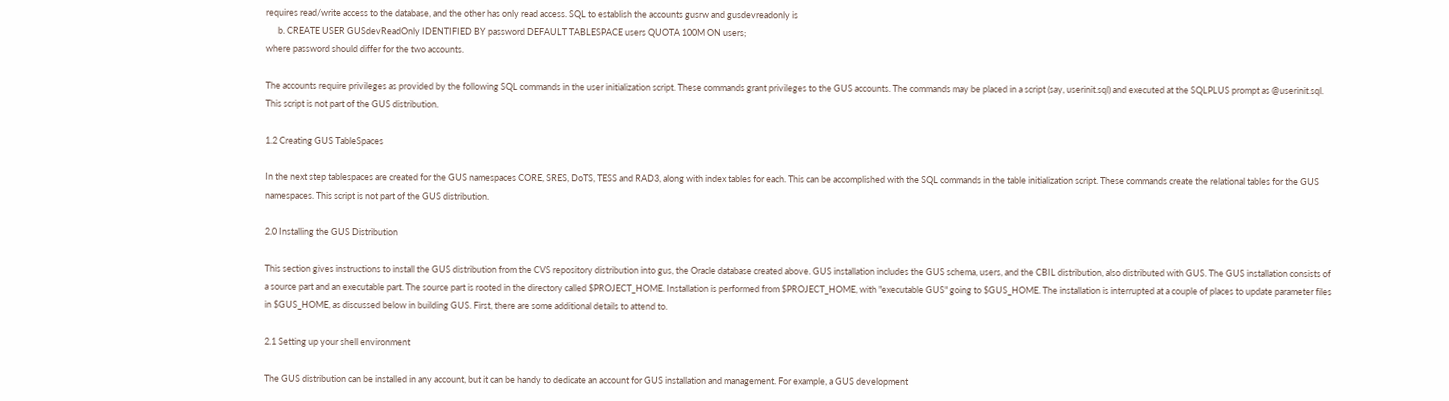requires read/write access to the database, and the other has only read access. SQL to establish the accounts gusrw and gusdevreadonly is
      b. CREATE USER GUSdevReadOnly IDENTIFIED BY password DEFAULT TABLESPACE users QUOTA 100M ON users;
where password should differ for the two accounts.

The accounts require privileges as provided by the following SQL commands in the user initialization script. These commands grant privileges to the GUS accounts. The commands may be placed in a script (say, userinit.sql) and executed at the SQLPLUS prompt as @userinit.sql. This script is not part of the GUS distribution.

1.2 Creating GUS TableSpaces

In the next step tablespaces are created for the GUS namespaces CORE, SRES, DoTS, TESS and RAD3, along with index tables for each. This can be accomplished with the SQL commands in the table initialization script. These commands create the relational tables for the GUS namespaces. This script is not part of the GUS distribution.

2.0 Installing the GUS Distribution

This section gives instructions to install the GUS distribution from the CVS repository distribution into gus, the Oracle database created above. GUS installation includes the GUS schema, users, and the CBIL distribution, also distributed with GUS. The GUS installation consists of a source part and an executable part. The source part is rooted in the directory called $PROJECT_HOME. Installation is performed from $PROJECT_HOME, with "executable GUS" going to $GUS_HOME. The installation is interrupted at a couple of places to update parameter files in $GUS_HOME, as discussed below in building GUS. First, there are some additional details to attend to.

2.1 Setting up your shell environment

The GUS distribution can be installed in any account, but it can be handy to dedicate an account for GUS installation and management. For example, a GUS development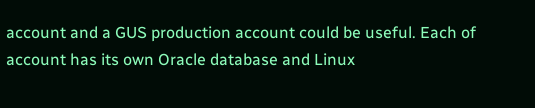account and a GUS production account could be useful. Each of account has its own Oracle database and Linux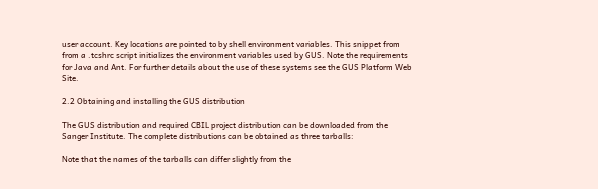user account. Key locations are pointed to by shell environment variables. This snippet from from a .tcshrc script initializes the environment variables used by GUS. Note the requirements for Java and Ant. For further details about the use of these systems see the GUS Platform Web Site.

2.2 Obtaining and installing the GUS distribution

The GUS distribution and required CBIL project distribution can be downloaded from the Sanger Institute. The complete distributions can be obtained as three tarballs:

Note that the names of the tarballs can differ slightly from the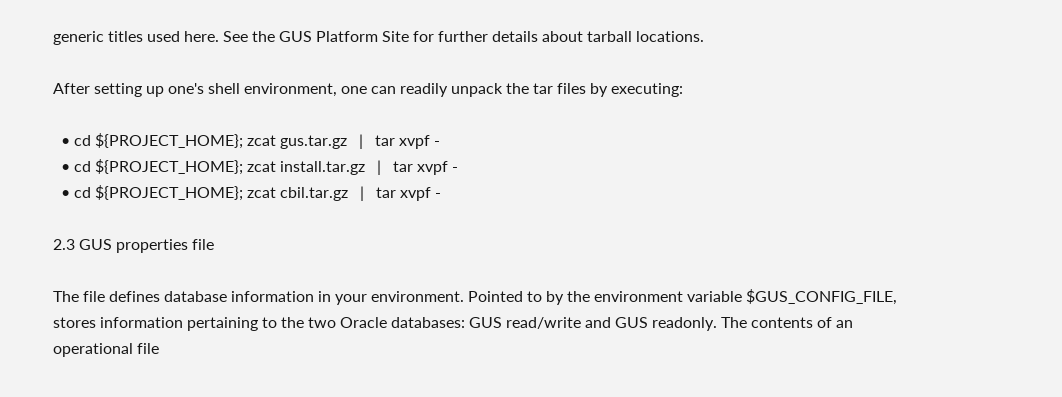generic titles used here. See the GUS Platform Site for further details about tarball locations.

After setting up one's shell environment, one can readily unpack the tar files by executing:

  • cd ${PROJECT_HOME}; zcat gus.tar.gz   |   tar xvpf -
  • cd ${PROJECT_HOME}; zcat install.tar.gz   |   tar xvpf -
  • cd ${PROJECT_HOME}; zcat cbil.tar.gz   |   tar xvpf -

2.3 GUS properties file

The file defines database information in your environment. Pointed to by the environment variable $GUS_CONFIG_FILE, stores information pertaining to the two Oracle databases: GUS read/write and GUS readonly. The contents of an operational file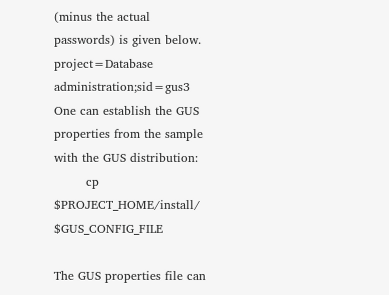(minus the actual passwords) is given below.
project=Database administration;sid=gus3
One can establish the GUS properties from the sample with the GUS distribution:
        cp $PROJECT_HOME/install/ $GUS_CONFIG_FILE

The GUS properties file can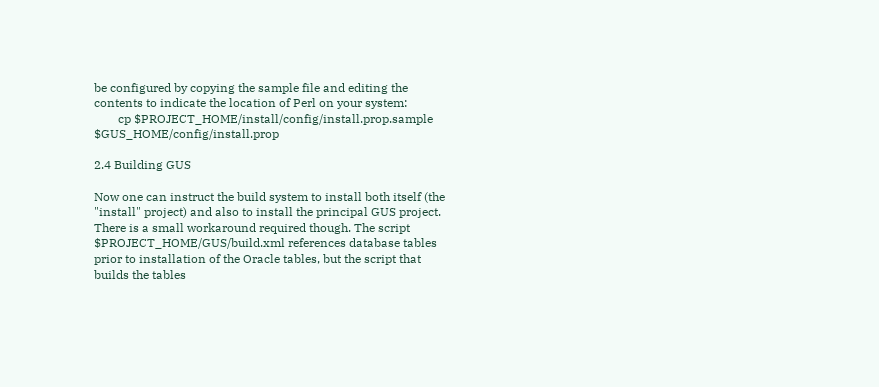be configured by copying the sample file and editing the contents to indicate the location of Perl on your system:
        cp $PROJECT_HOME/install/config/install.prop.sample $GUS_HOME/config/install.prop

2.4 Building GUS

Now one can instruct the build system to install both itself (the "install" project) and also to install the principal GUS project. There is a small workaround required though. The script $PROJECT_HOME/GUS/build.xml references database tables prior to installation of the Oracle tables, but the script that builds the tables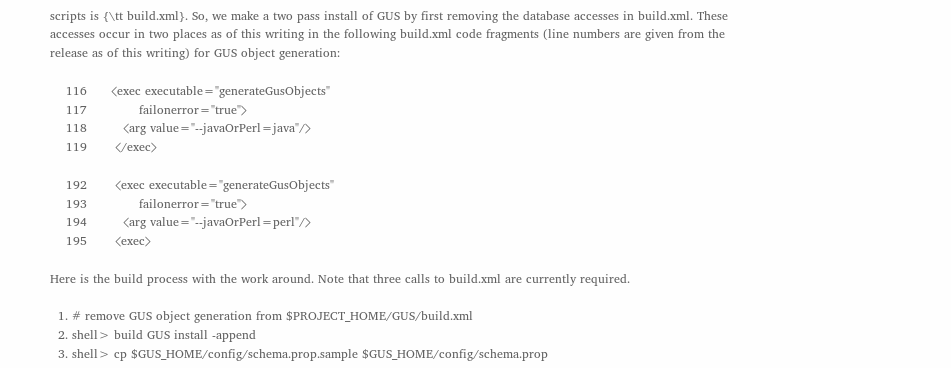scripts is {\tt build.xml}. So, we make a two pass install of GUS by first removing the database accesses in build.xml. These accesses occur in two places as of this writing in the following build.xml code fragments (line numbers are given from the release as of this writing) for GUS object generation:

    116      ⟨exec executable="generateGusObjects"
    117             failonerror="true"⟩
    118         ⟨arg value="--javaOrPerl=java"/⟩
    119       ⟨/exec⟩

    192       ⟨exec executable="generateGusObjects"
    193             failonerror="true"⟩
    194         ⟨arg value="--javaOrPerl=perl"/⟩
    195       ⟨exec⟩

Here is the build process with the work around. Note that three calls to build.xml are currently required.

  1. # remove GUS object generation from $PROJECT_HOME/GUS/build.xml
  2. shell> build GUS install -append
  3. shell> cp $GUS_HOME/config/schema.prop.sample $GUS_HOME/config/schema.prop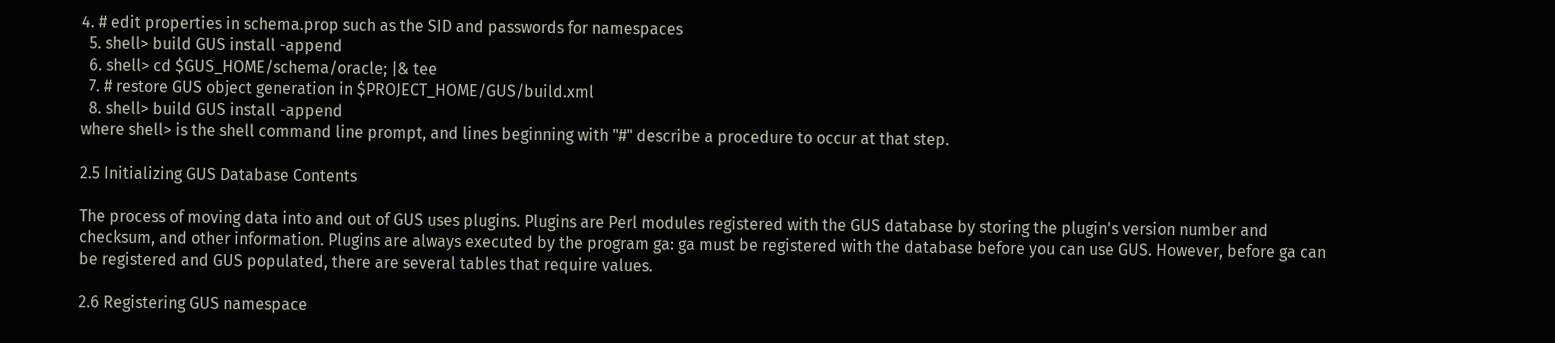4. # edit properties in schema.prop such as the SID and passwords for namespaces
  5. shell> build GUS install -append
  6. shell> cd $GUS_HOME/schema/oracle; |& tee
  7. # restore GUS object generation in $PROJECT_HOME/GUS/build.xml
  8. shell> build GUS install -append
where shell> is the shell command line prompt, and lines beginning with "#" describe a procedure to occur at that step.

2.5 Initializing GUS Database Contents

The process of moving data into and out of GUS uses plugins. Plugins are Perl modules registered with the GUS database by storing the plugin's version number and checksum, and other information. Plugins are always executed by the program ga: ga must be registered with the database before you can use GUS. However, before ga can be registered and GUS populated, there are several tables that require values.

2.6 Registering GUS namespace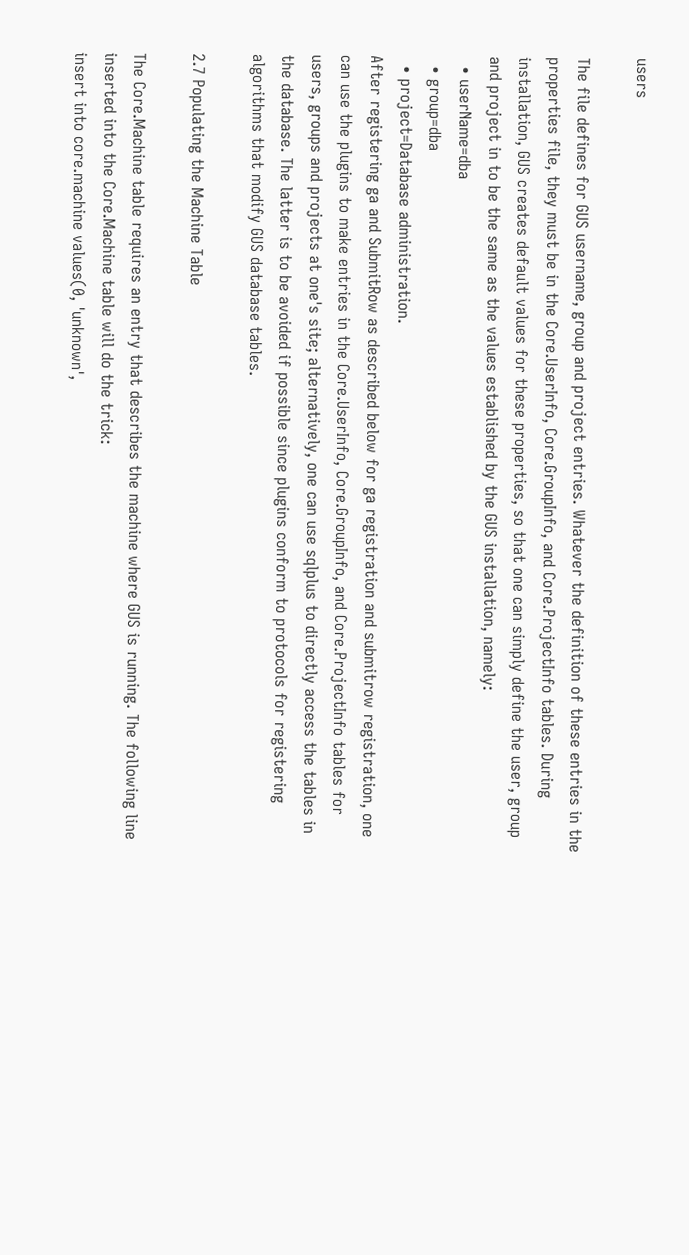users

The file defines for GUS username, group and project entries. Whatever the definition of these entries in the properties file, they must be in the Core.UserInfo, Core.GroupInfo, and Core.ProjectInfo tables. During installation, GUS creates default values for these properties, so that one can simply define the user, group and project in to be the same as the values established by the GUS installation, namely:
  • userName=dba
  • group=dba
  • project=Database administration.
After registering ga and SubmitRow as described below for ga registration and submitrow registration, one can use the plugins to make entries in the Core.UserInfo, Core.GroupInfo, and Core.ProjectInfo tables for users, groups and projects at one's site; alternatively, one can use sqlplus to directly access the tables in the database. The latter is to be avoided if possible since plugins conform to protocols for registering algorithms that modify GUS database tables.

2.7 Populating the Machine Table

The Core.Machine table requires an entry that describes the machine where GUS is running. The following line inserted into the Core.Machine table will do the trick:
insert into core.machine values(0, 'unknown',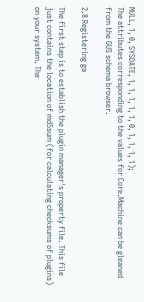NULL, 1, 0, SYSDATE, 1, 1, 1, 1, 1, 0, 1, 1, 1, 1);
The attributes corresponding to the values for Core.Machine can be gleaned from the GUS schema browser.

2.8 Registering ga

The first step is to establish the plugin manager's property file. This file just contains the location of md5sum (for calculating checksums of plugins) on your system. The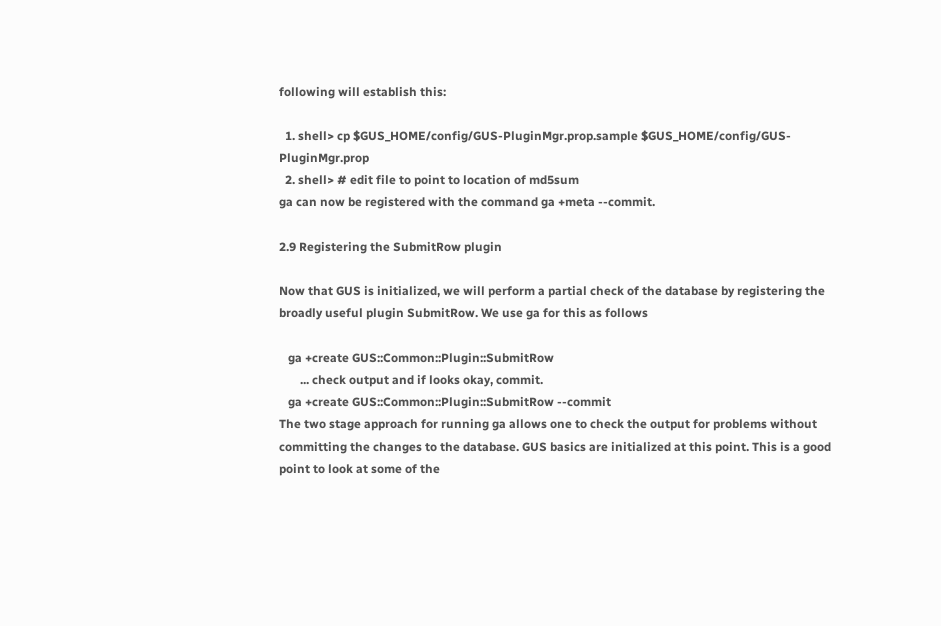following will establish this:

  1. shell> cp $GUS_HOME/config/GUS-PluginMgr.prop.sample $GUS_HOME/config/GUS-PluginMgr.prop
  2. shell> # edit file to point to location of md5sum
ga can now be registered with the command ga +meta --commit.

2.9 Registering the SubmitRow plugin

Now that GUS is initialized, we will perform a partial check of the database by registering the broadly useful plugin SubmitRow. We use ga for this as follows

   ga +create GUS::Common::Plugin::SubmitRow
       ... check output and if looks okay, commit.
   ga +create GUS::Common::Plugin::SubmitRow --commit
The two stage approach for running ga allows one to check the output for problems without committing the changes to the database. GUS basics are initialized at this point. This is a good point to look at some of the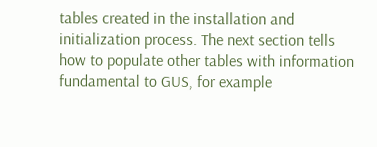tables created in the installation and initialization process. The next section tells how to populate other tables with information fundamental to GUS, for example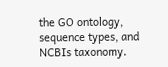the GO ontology, sequence types, and NCBIs taxonomy.